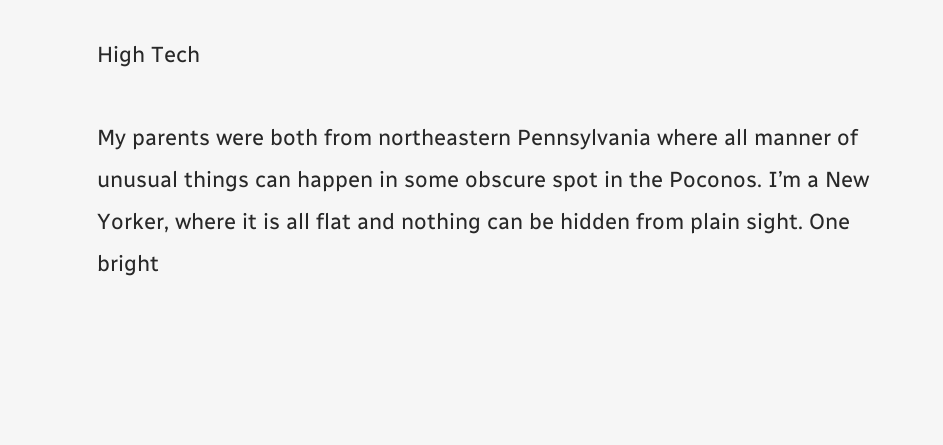High Tech

My parents were both from northeastern Pennsylvania where all manner of unusual things can happen in some obscure spot in the Poconos. I’m a New Yorker, where it is all flat and nothing can be hidden from plain sight. One bright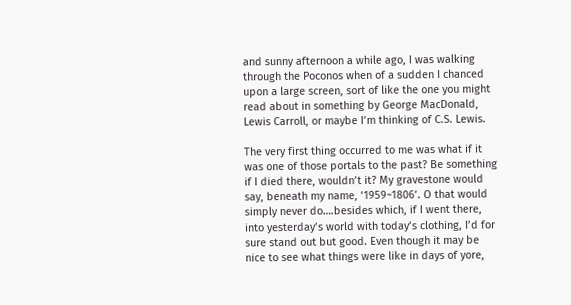and sunny afternoon a while ago, I was walking through the Poconos when of a sudden I chanced upon a large screen, sort of like the one you might read about in something by George MacDonald, Lewis Carroll, or maybe I’m thinking of C.S. Lewis.

The very first thing occurred to me was what if it was one of those portals to the past? Be something if I died there, wouldn’t it? My gravestone would say, beneath my name, ‘1959~1806’. O that would simply never do….besides which, if I went there, into yesterday’s world with today’s clothing, I’d for sure stand out but good. Even though it may be nice to see what things were like in days of yore,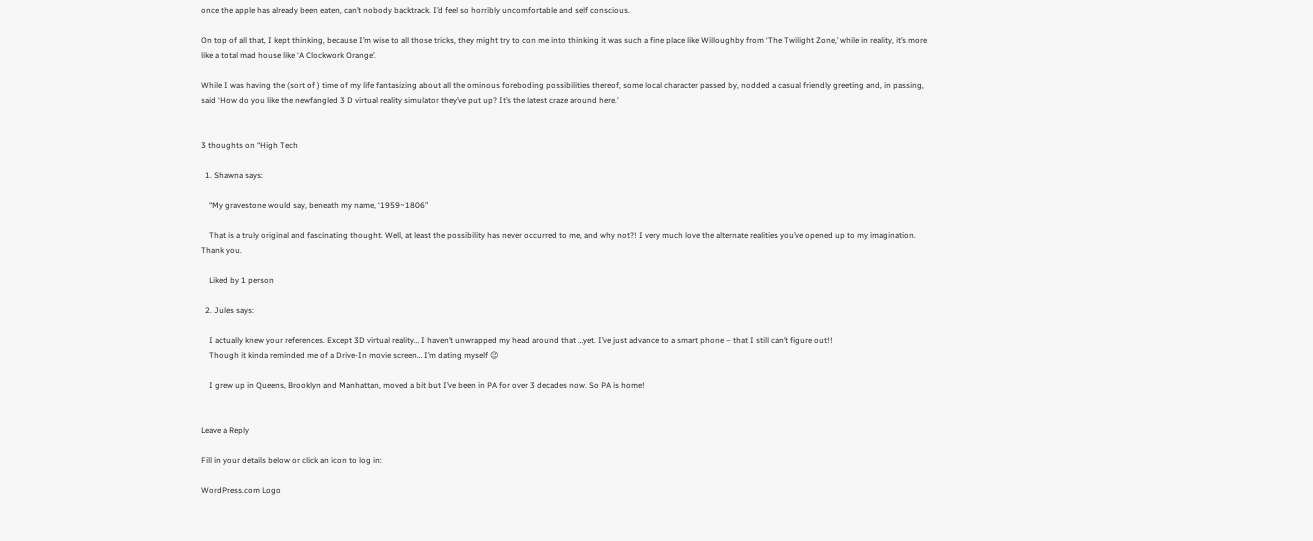once the apple has already been eaten, can’t nobody backtrack. I’d feel so horribly uncomfortable and self conscious.

On top of all that, I kept thinking, because I’m wise to all those tricks, they might try to con me into thinking it was such a fine place like Willoughby from ‘The Twilight Zone,’ while in reality, it’s more like a total mad house like ‘A Clockwork Orange’.

While I was having the (sort of ) time of my life fantasizing about all the ominous foreboding possibilities thereof, some local character passed by, nodded a casual friendly greeting and, in passing, said ‘How do you like the newfangled 3 D virtual reality simulator they’ve put up? It’s the latest craze around here.’


3 thoughts on “High Tech

  1. Shawna says:

    “My gravestone would say, beneath my name, ‘1959~1806”

    That is a truly original and fascinating thought. Well, at least the possibility has never occurred to me, and why not?! I very much love the alternate realities you’ve opened up to my imagination. Thank you.

    Liked by 1 person

  2. Jules says:

    I actually knew your references. Except 3D virtual reality… I haven’t unwrapped my head around that …yet. I’ve just advance to a smart phone – that I still can’t figure out!!
    Though it kinda reminded me of a Drive-In movie screen… I’m dating myself 😉

    I grew up in Queens, Brooklyn and Manhattan, moved a bit but I’ve been in PA for over 3 decades now. So PA is home!


Leave a Reply

Fill in your details below or click an icon to log in:

WordPress.com Logo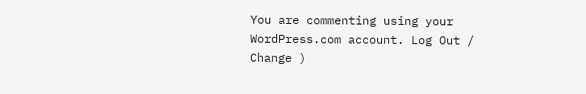You are commenting using your WordPress.com account. Log Out /  Change )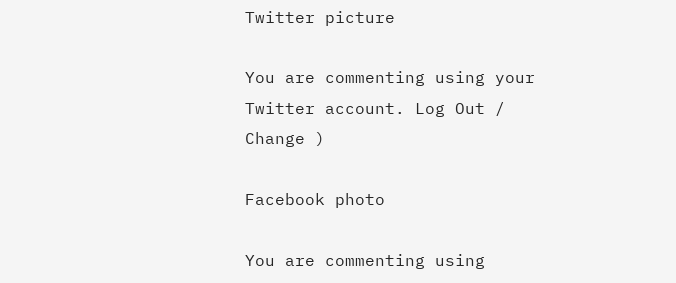Twitter picture

You are commenting using your Twitter account. Log Out /  Change )

Facebook photo

You are commenting using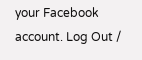your Facebook account. Log Out /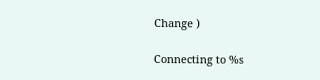Change )

Connecting to %s